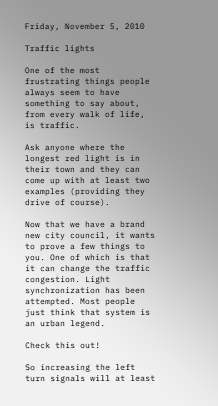Friday, November 5, 2010

Traffic lights

One of the most frustrating things people always seem to have something to say about, from every walk of life, is traffic.

Ask anyone where the longest red light is in their town and they can come up with at least two examples (providing they drive of course).

Now that we have a brand new city council, it wants to prove a few things to you. One of which is that it can change the traffic congestion. Light synchronization has been attempted. Most people just think that system is an urban legend.

Check this out!

So increasing the left turn signals will at least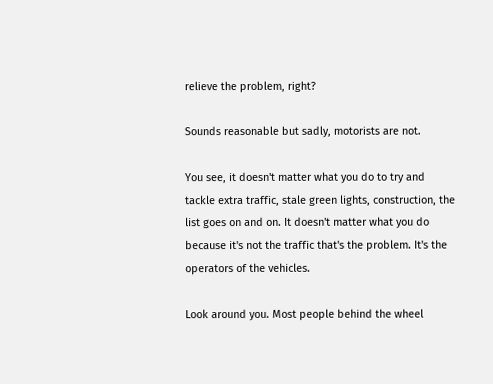relieve the problem, right?

Sounds reasonable but sadly, motorists are not.

You see, it doesn't matter what you do to try and tackle extra traffic, stale green lights, construction, the list goes on and on. It doesn't matter what you do because it's not the traffic that's the problem. It's the operators of the vehicles.

Look around you. Most people behind the wheel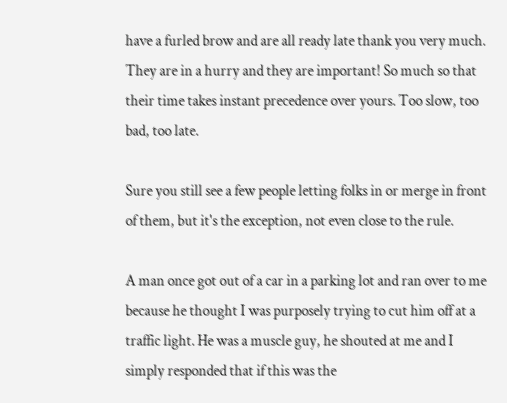have a furled brow and are all ready late thank you very much. They are in a hurry and they are important! So much so that their time takes instant precedence over yours. Too slow, too bad, too late.

Sure you still see a few people letting folks in or merge in front of them, but it's the exception, not even close to the rule.

A man once got out of a car in a parking lot and ran over to me because he thought I was purposely trying to cut him off at a traffic light. He was a muscle guy, he shouted at me and I simply responded that if this was the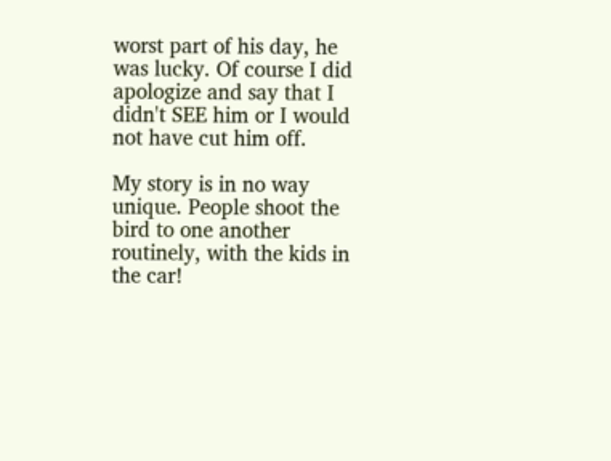worst part of his day, he was lucky. Of course I did apologize and say that I didn't SEE him or I would not have cut him off.

My story is in no way unique. People shoot the bird to one another routinely, with the kids in the car!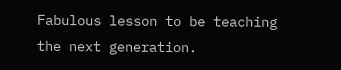Fabulous lesson to be teaching the next generation.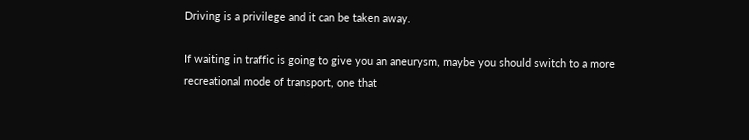Driving is a privilege and it can be taken away.

If waiting in traffic is going to give you an aneurysm, maybe you should switch to a more recreational mode of transport, one that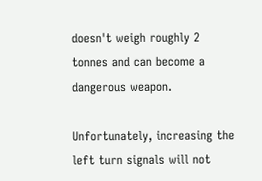doesn't weigh roughly 2 tonnes and can become a dangerous weapon.

Unfortunately, increasing the left turn signals will not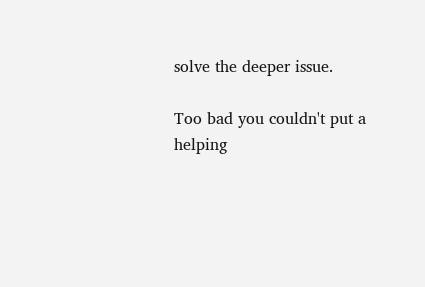solve the deeper issue.

Too bad you couldn't put a helping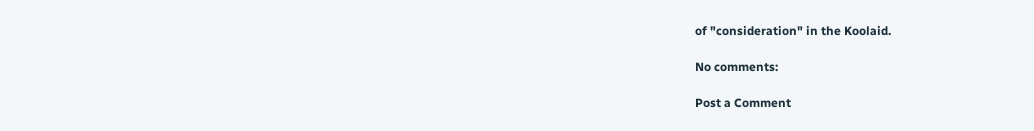of "consideration" in the Koolaid.

No comments:

Post a Comment